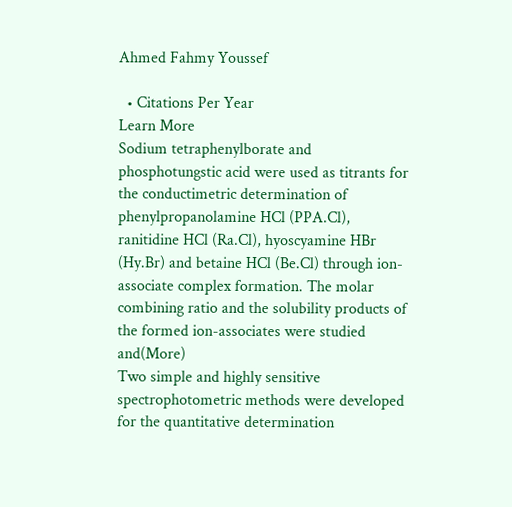Ahmed Fahmy Youssef

  • Citations Per Year
Learn More
Sodium tetraphenylborate and phosphotungstic acid were used as titrants for the conductimetric determination of phenylpropanolamine HCl (PPA.Cl), ranitidine HCl (Ra.Cl), hyoscyamine HBr (Hy.Br) and betaine HCl (Be.Cl) through ion-associate complex formation. The molar combining ratio and the solubility products of the formed ion-associates were studied and(More)
Two simple and highly sensitive spectrophotometric methods were developed for the quantitative determination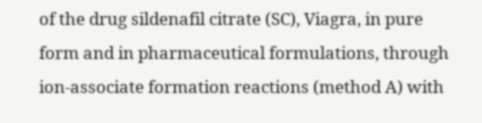of the drug sildenafil citrate (SC), Viagra, in pure form and in pharmaceutical formulations, through ion-associate formation reactions (method A) with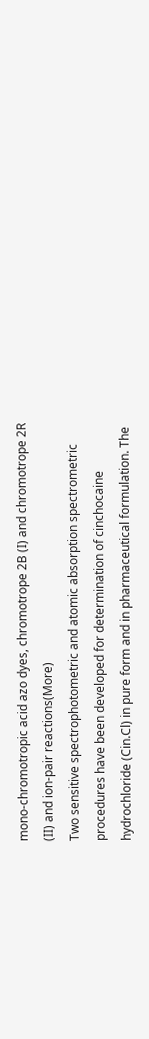mono-chromotropic acid azo dyes, chromotrope 2B (I) and chromotrope 2R (II) and ion-pair reactions(More)
Two sensitive spectrophotometric and atomic absorption spectrometric procedures have been developed for determination of cinchocaine hydrochloride (Cin.Cl) in pure form and in pharmaceutical formulation. The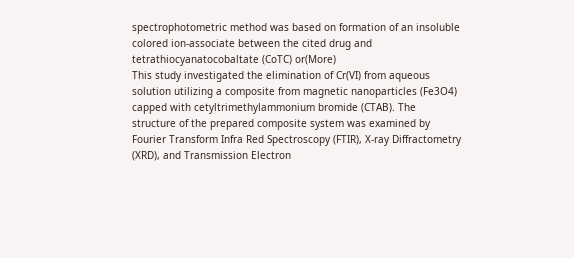spectrophotometric method was based on formation of an insoluble colored ion-associate between the cited drug and tetrathiocyanatocobaltate (CoTC) or(More)
This study investigated the elimination of Cr(VI) from aqueous solution utilizing a composite from magnetic nanoparticles (Fe3O4) capped with cetyltrimethylammonium bromide (CTAB). The structure of the prepared composite system was examined by Fourier Transform Infra Red Spectroscopy (FTIR), X-ray Diffractometry (XRD), and Transmission Electron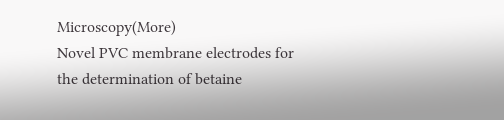Microscopy(More)
Novel PVC membrane electrodes for the determination of betaine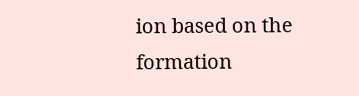ion based on the formation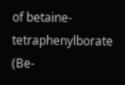of betaine-tetraphenylborate (Be-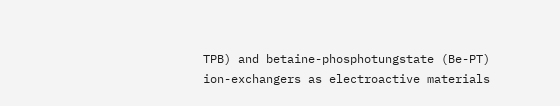TPB) and betaine-phosphotungstate (Be-PT) ion-exchangers as electroactive materials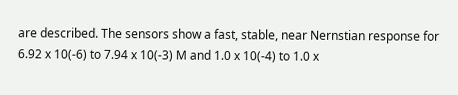are described. The sensors show a fast, stable, near Nernstian response for 6.92 x 10(-6) to 7.94 x 10(-3) M and 1.0 x 10(-4) to 1.0 x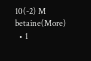10(-2) M betaine(More)
  • 1